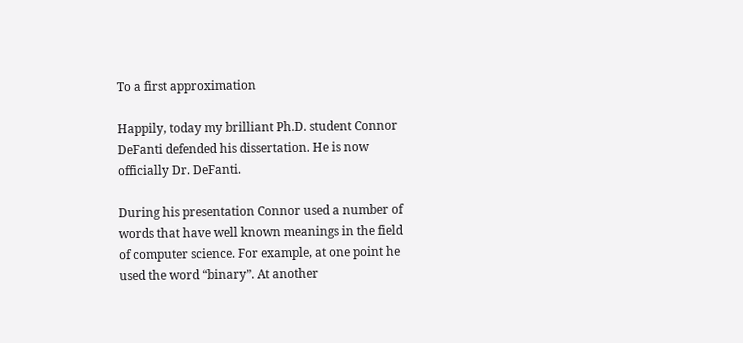To a first approximation

Happily, today my brilliant Ph.D. student Connor DeFanti defended his dissertation. He is now officially Dr. DeFanti.

During his presentation Connor used a number of words that have well known meanings in the field of computer science. For example, at one point he used the word “binary”. At another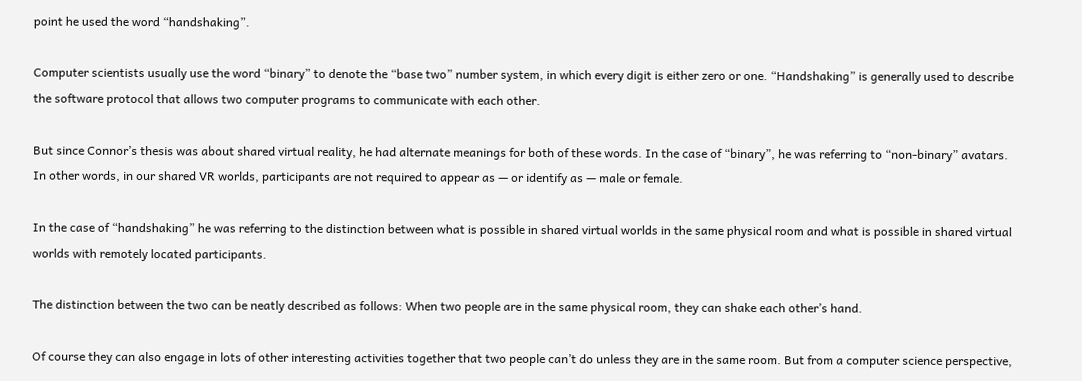point he used the word “handshaking”.

Computer scientists usually use the word “binary” to denote the “base two” number system, in which every digit is either zero or one. “Handshaking” is generally used to describe the software protocol that allows two computer programs to communicate with each other.

But since Connor’s thesis was about shared virtual reality, he had alternate meanings for both of these words. In the case of “binary”, he was referring to “non-binary” avatars. In other words, in our shared VR worlds, participants are not required to appear as — or identify as — male or female.

In the case of “handshaking” he was referring to the distinction between what is possible in shared virtual worlds in the same physical room and what is possible in shared virtual worlds with remotely located participants.

The distinction between the two can be neatly described as follows: When two people are in the same physical room, they can shake each other’s hand.

Of course they can also engage in lots of other interesting activities together that two people can’t do unless they are in the same room. But from a computer science perspective,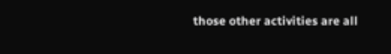those other activities are all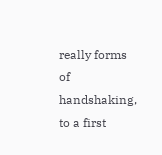really forms of handshaking, to a first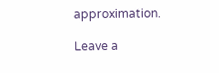approximation.

Leave a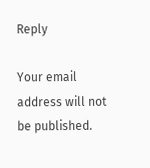Reply

Your email address will not be published.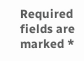Required fields are marked *